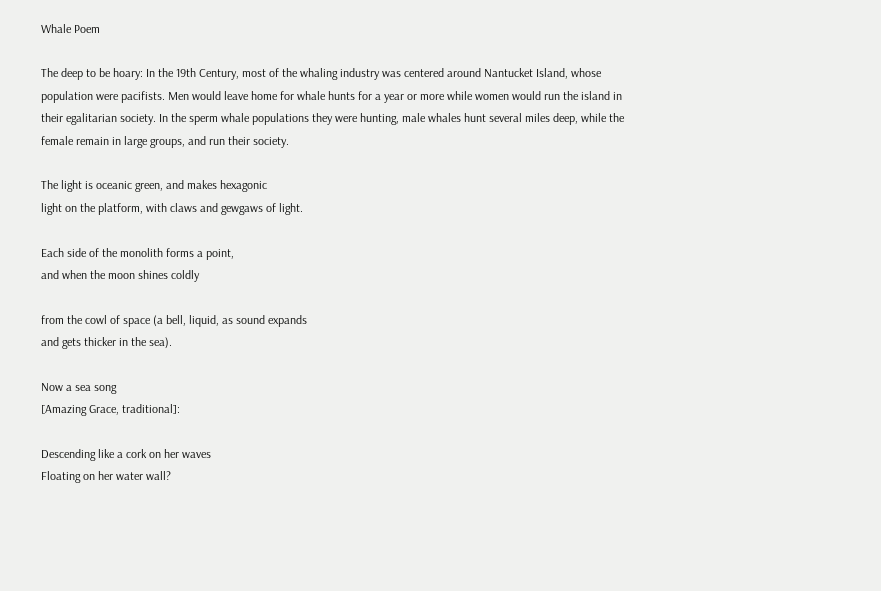Whale Poem

The deep to be hoary: In the 19th Century, most of the whaling industry was centered around Nantucket Island, whose population were pacifists. Men would leave home for whale hunts for a year or more while women would run the island in their egalitarian society. In the sperm whale populations they were hunting, male whales hunt several miles deep, while the female remain in large groups, and run their society.

The light is oceanic green, and makes hexagonic
light on the platform, with claws and gewgaws of light.

Each side of the monolith forms a point,
and when the moon shines coldly

from the cowl of space (a bell, liquid, as sound expands
and gets thicker in the sea).

Now a sea song
[Amazing Grace, traditional]:

Descending like a cork on her waves
Floating on her water wall?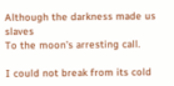Although the darkness made us slaves
To the moon’s arresting call.

I could not break from its cold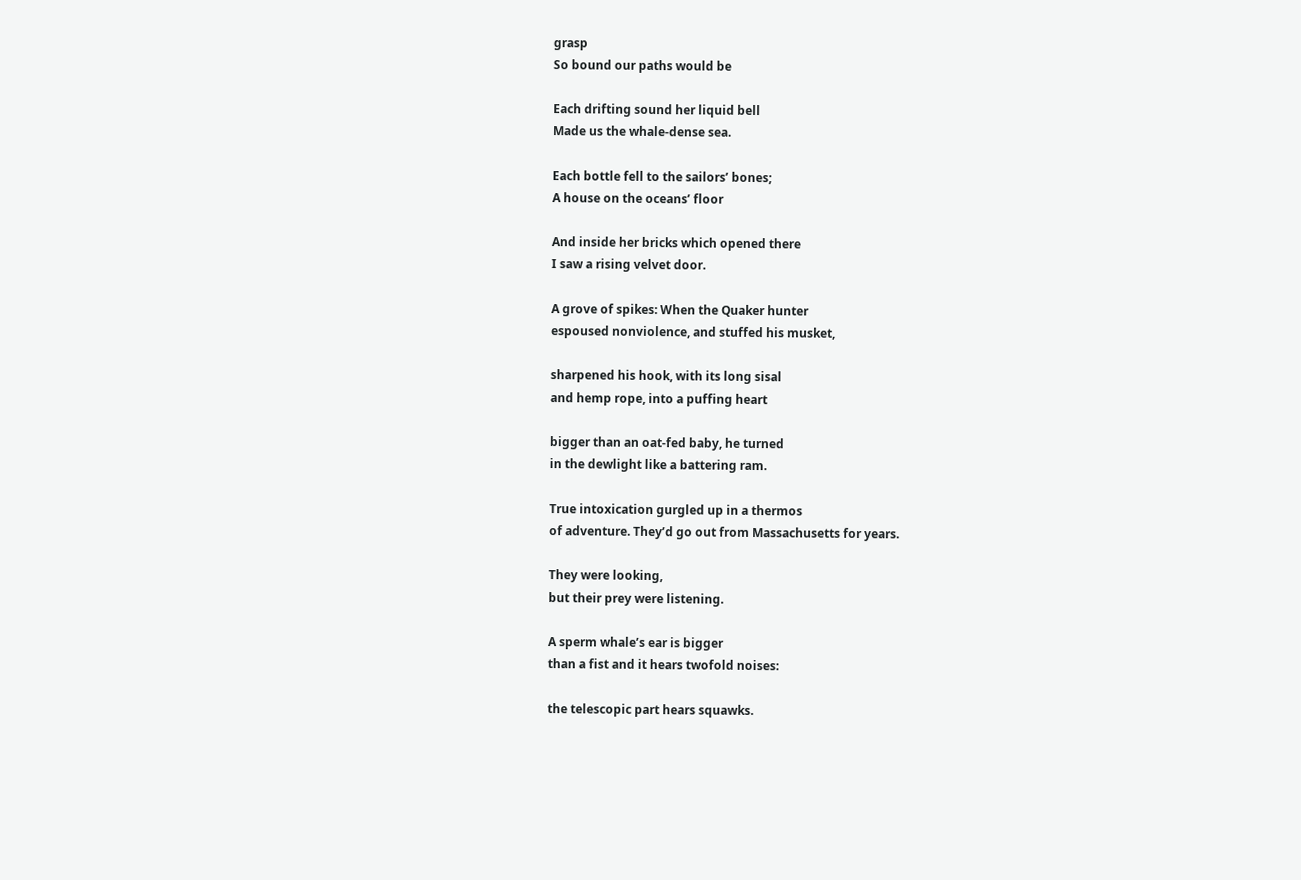grasp
So bound our paths would be

Each drifting sound her liquid bell
Made us the whale-dense sea.

Each bottle fell to the sailors’ bones;
A house on the oceans’ floor

And inside her bricks which opened there
I saw a rising velvet door.

A grove of spikes: When the Quaker hunter
espoused nonviolence, and stuffed his musket,

sharpened his hook, with its long sisal
and hemp rope, into a puffing heart

bigger than an oat-fed baby, he turned
in the dewlight like a battering ram.

True intoxication gurgled up in a thermos
of adventure. They’d go out from Massachusetts for years.

They were looking,
but their prey were listening.

A sperm whale’s ear is bigger
than a fist and it hears twofold noises:

the telescopic part hears squawks.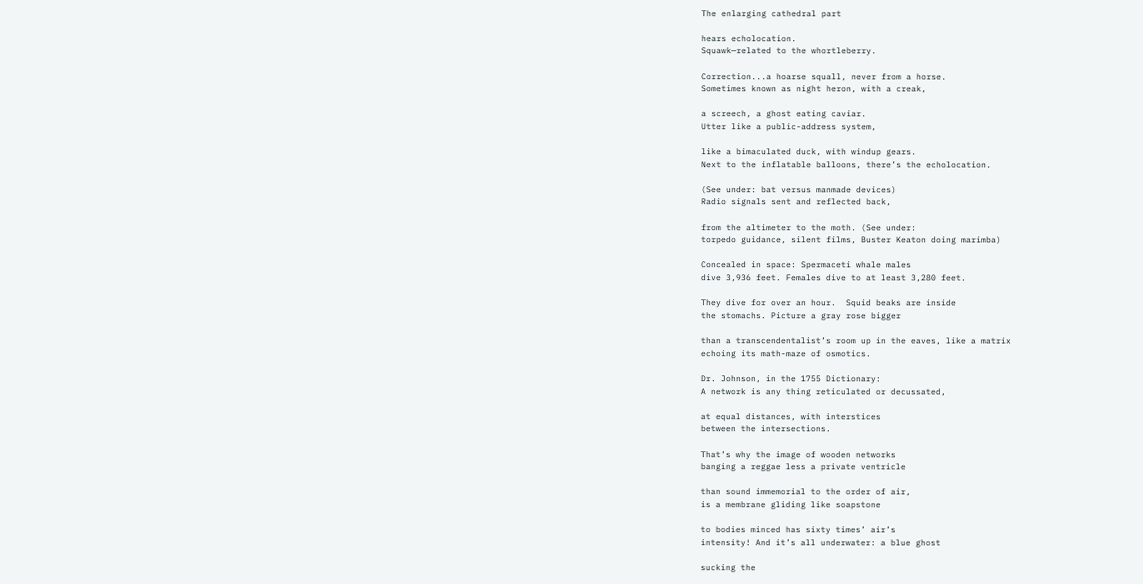The enlarging cathedral part

hears echolocation.
Squawk—related to the whortleberry.

Correction...a hoarse squall, never from a horse.
Sometimes known as night heron, with a creak,

a screech, a ghost eating caviar.
Utter like a public-address system,

like a bimaculated duck, with windup gears.
Next to the inflatable balloons, there’s the echolocation.

(See under: bat versus manmade devices)
Radio signals sent and reflected back,

from the altimeter to the moth. (See under:
torpedo guidance, silent films, Buster Keaton doing marimba)

Concealed in space: Spermaceti whale males
dive 3,936 feet. Females dive to at least 3,280 feet.

They dive for over an hour.  Squid beaks are inside
the stomachs. Picture a gray rose bigger

than a transcendentalist’s room up in the eaves, like a matrix
echoing its math-maze of osmotics.

Dr. Johnson, in the 1755 Dictionary:
A network is any thing reticulated or decussated,

at equal distances, with interstices
between the intersections.

That’s why the image of wooden networks
banging a reggae less a private ventricle

than sound immemorial to the order of air,
is a membrane gliding like soapstone

to bodies minced has sixty times’ air’s
intensity! And it’s all underwater: a blue ghost

sucking the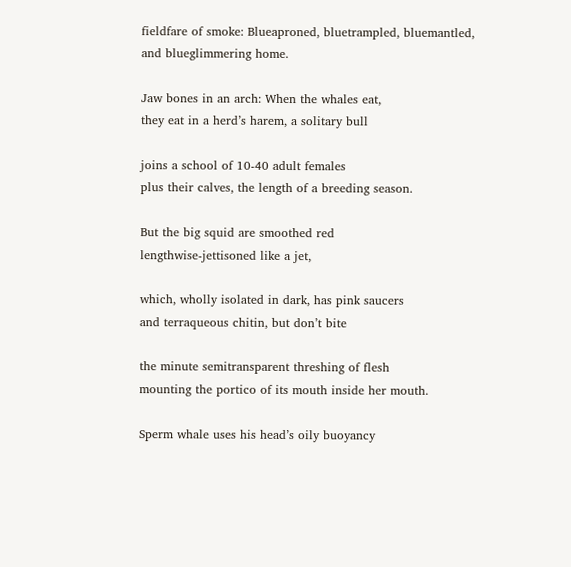fieldfare of smoke: Blueaproned, bluetrampled, bluemantled,
and blueglimmering home.

Jaw bones in an arch: When the whales eat,
they eat in a herd’s harem, a solitary bull

joins a school of 10-40 adult females
plus their calves, the length of a breeding season.

But the big squid are smoothed red
lengthwise-jettisoned like a jet,

which, wholly isolated in dark, has pink saucers
and terraqueous chitin, but don’t bite

the minute semitransparent threshing of flesh
mounting the portico of its mouth inside her mouth.

Sperm whale uses his head’s oily buoyancy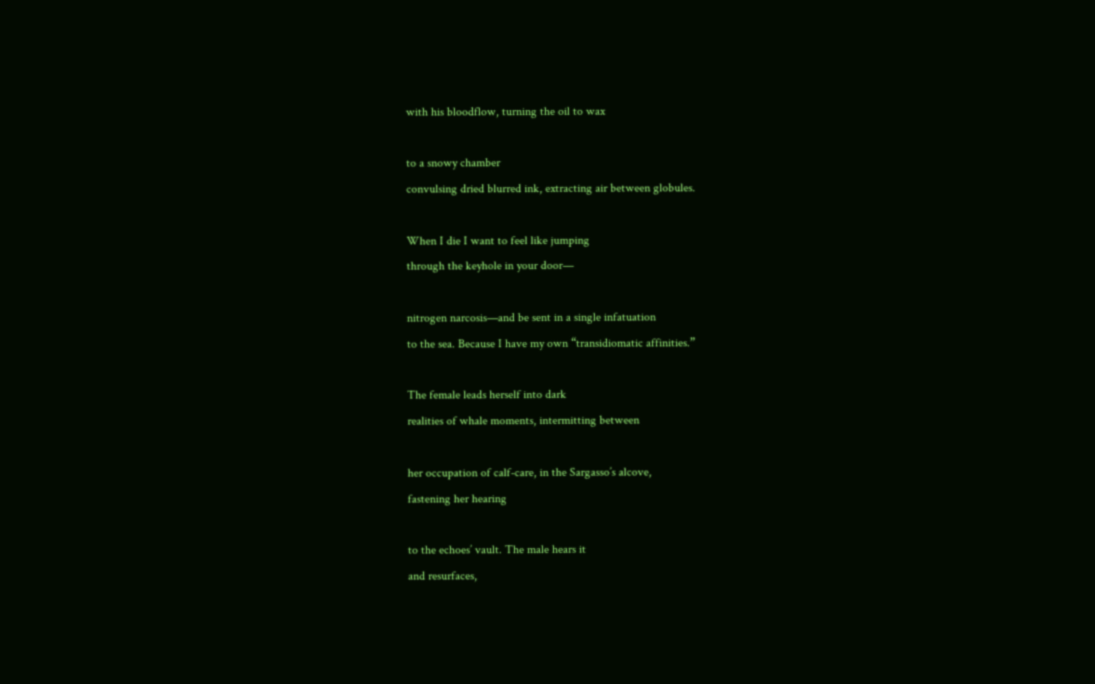with his bloodflow, turning the oil to wax

to a snowy chamber
convulsing dried blurred ink, extracting air between globules.

When I die I want to feel like jumping
through the keyhole in your door—

nitrogen narcosis—and be sent in a single infatuation
to the sea. Because I have my own “transidiomatic affinities.”

The female leads herself into dark
realities of whale moments, intermitting between

her occupation of calf-care, in the Sargasso’s alcove,
fastening her hearing

to the echoes’ vault. The male hears it
and resurfaces,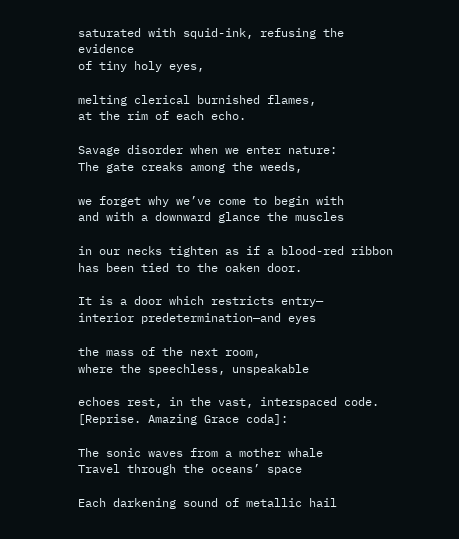saturated with squid-ink, refusing the evidence
of tiny holy eyes,

melting clerical burnished flames,
at the rim of each echo.

Savage disorder when we enter nature:
The gate creaks among the weeds,

we forget why we’ve come to begin with
and with a downward glance the muscles

in our necks tighten as if a blood-red ribbon
has been tied to the oaken door.

It is a door which restricts entry—
interior predetermination—and eyes

the mass of the next room,
where the speechless, unspeakable

echoes rest, in the vast, interspaced code.
[Reprise. Amazing Grace coda]:

The sonic waves from a mother whale
Travel through the oceans’ space

Each darkening sound of metallic hail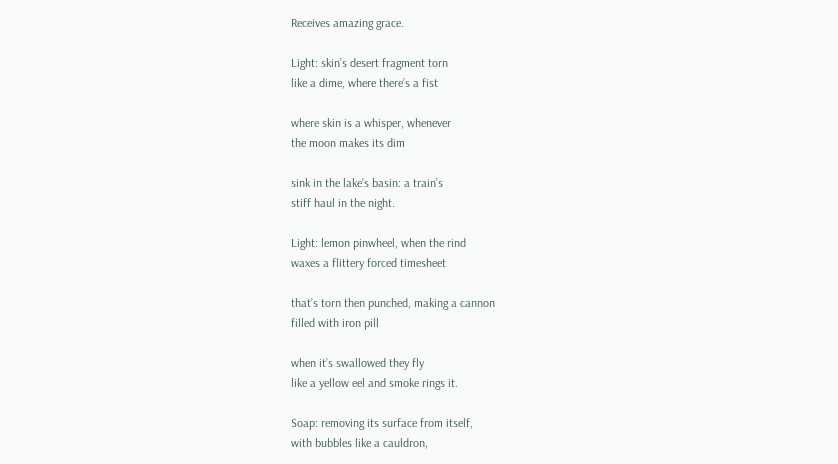Receives amazing grace.

Light: skin’s desert fragment torn
like a dime, where there’s a fist

where skin is a whisper, whenever
the moon makes its dim

sink in the lake’s basin: a train’s
stiff haul in the night.

Light: lemon pinwheel, when the rind
waxes a flittery forced timesheet

that’s torn then punched, making a cannon
filled with iron pill

when it’s swallowed they fly
like a yellow eel and smoke rings it.

Soap: removing its surface from itself,
with bubbles like a cauldron,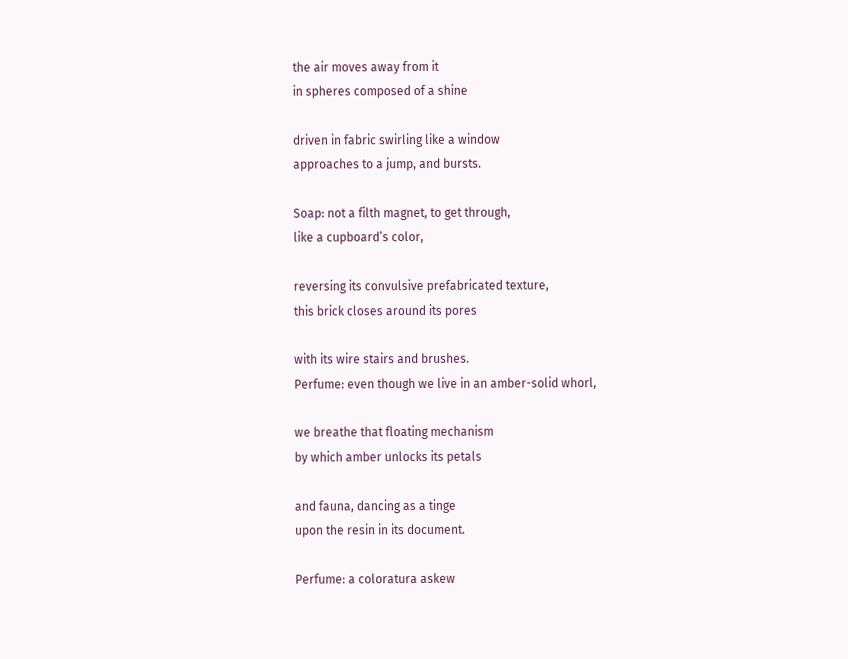the air moves away from it
in spheres composed of a shine

driven in fabric swirling like a window
approaches to a jump, and bursts.

Soap: not a filth magnet, to get through,
like a cupboard’s color,

reversing its convulsive prefabricated texture,
this brick closes around its pores

with its wire stairs and brushes.
Perfume: even though we live in an amber-solid whorl,

we breathe that floating mechanism
by which amber unlocks its petals

and fauna, dancing as a tinge
upon the resin in its document.

Perfume: a coloratura askew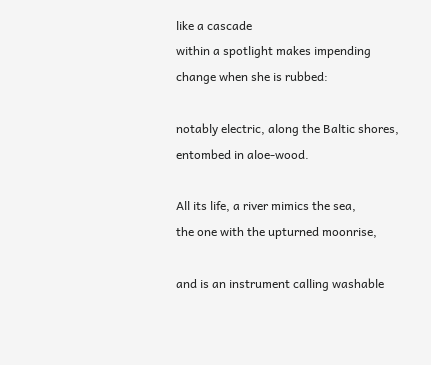like a cascade
within a spotlight makes impending change when she is rubbed:

notably electric, along the Baltic shores,
entombed in aloe-wood.

All its life, a river mimics the sea,
the one with the upturned moonrise,

and is an instrument calling washable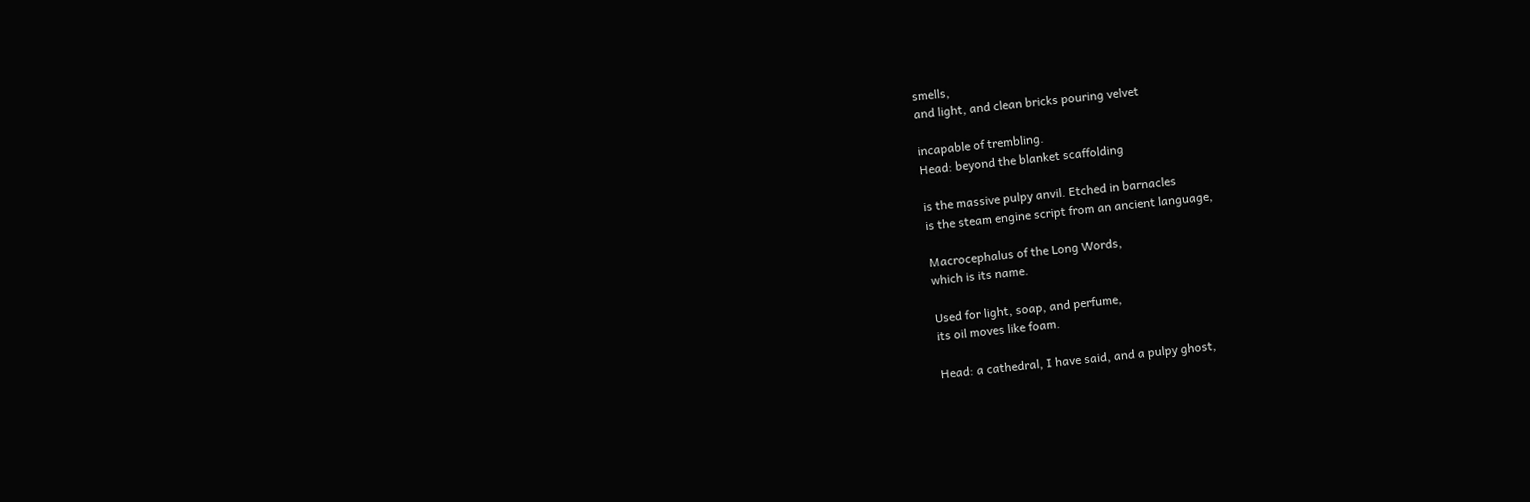smells,
and light, and clean bricks pouring velvet

incapable of trembling.
Head: beyond the blanket scaffolding

is the massive pulpy anvil. Etched in barnacles
is the steam engine script from an ancient language,

Macrocephalus of the Long Words,
which is its name.

Used for light, soap, and perfume,
its oil moves like foam.

Head: a cathedral, I have said, and a pulpy ghost,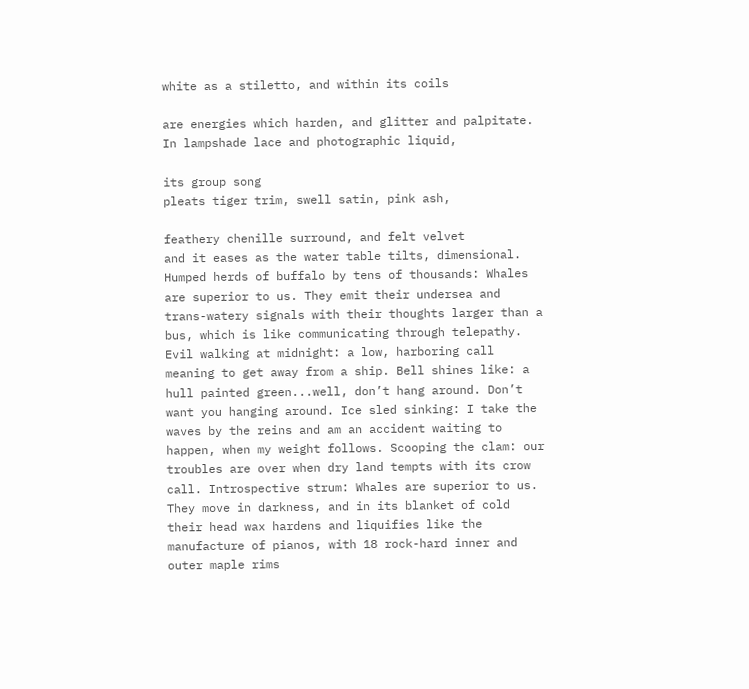white as a stiletto, and within its coils

are energies which harden, and glitter and palpitate.
In lampshade lace and photographic liquid,

its group song
pleats tiger trim, swell satin, pink ash,

feathery chenille surround, and felt velvet
and it eases as the water table tilts, dimensional. Humped herds of buffalo by tens of thousands: Whales are superior to us. They emit their undersea and trans-watery signals with their thoughts larger than a bus, which is like communicating through telepathy. Evil walking at midnight: a low, harboring call meaning to get away from a ship. Bell shines like: a hull painted green...well, don’t hang around. Don’t want you hanging around. Ice sled sinking: I take the waves by the reins and am an accident waiting to happen, when my weight follows. Scooping the clam: our troubles are over when dry land tempts with its crow call. Introspective strum: Whales are superior to us. They move in darkness, and in its blanket of cold their head wax hardens and liquifies like the manufacture of pianos, with 18 rock-hard inner and outer maple rims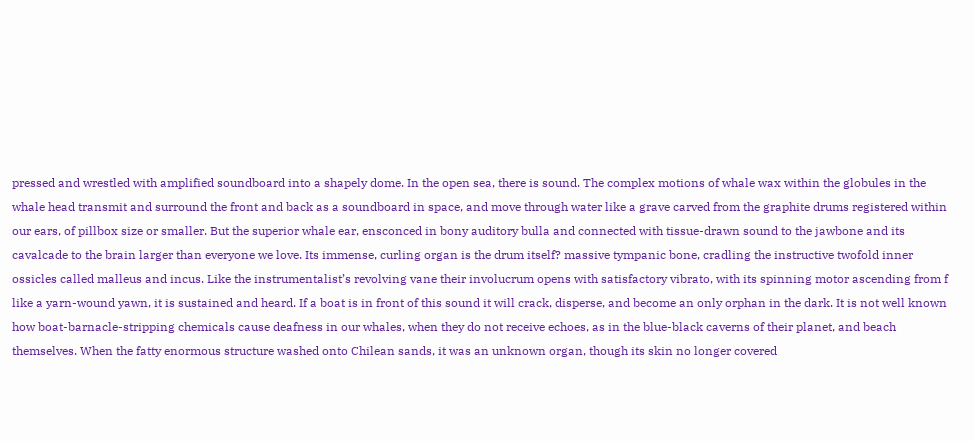pressed and wrestled with amplified soundboard into a shapely dome. In the open sea, there is sound. The complex motions of whale wax within the globules in the whale head transmit and surround the front and back as a soundboard in space, and move through water like a grave carved from the graphite drums registered within our ears, of pillbox size or smaller. But the superior whale ear, ensconced in bony auditory bulla and connected with tissue-drawn sound to the jawbone and its cavalcade to the brain larger than everyone we love. Its immense, curling organ is the drum itself? massive tympanic bone, cradling the instructive twofold inner ossicles called malleus and incus. Like the instrumentalist’s revolving vane their involucrum opens with satisfactory vibrato, with its spinning motor ascending from f like a yarn-wound yawn, it is sustained and heard. If a boat is in front of this sound it will crack, disperse, and become an only orphan in the dark. It is not well known how boat-barnacle-stripping chemicals cause deafness in our whales, when they do not receive echoes, as in the blue-black caverns of their planet, and beach themselves. When the fatty enormous structure washed onto Chilean sands, it was an unknown organ, though its skin no longer covered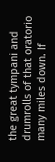the great tympani and drumrolls of that oratorio many miles down. If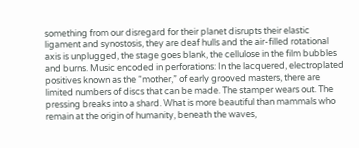something from our disregard for their planet disrupts their elastic ligament and synostosis, they are deaf hulls and the air-filled rotational axis is unplugged, the stage goes blank, the cellulose in the film bubbles and burns. Music encoded in perforations: In the lacquered, electroplated positives known as the “mother,” of early grooved masters, there are limited numbers of discs that can be made. The stamper wears out. The pressing breaks into a shard. What is more beautiful than mammals who remain at the origin of humanity, beneath the waves,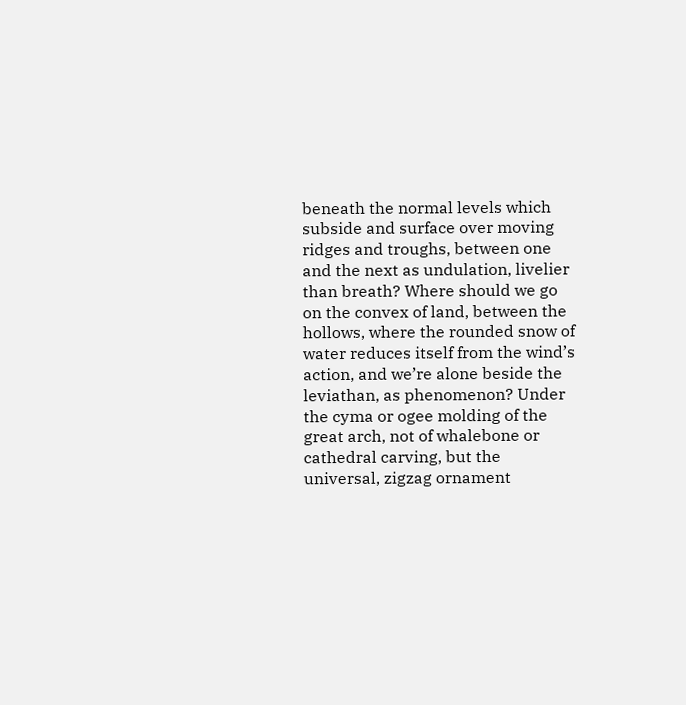beneath the normal levels which subside and surface over moving ridges and troughs, between one and the next as undulation, livelier than breath? Where should we go on the convex of land, between the hollows, where the rounded snow of water reduces itself from the wind’s action, and we’re alone beside the leviathan, as phenomenon? Under the cyma or ogee molding of the great arch, not of whalebone or cathedral carving, but the universal, zigzag ornament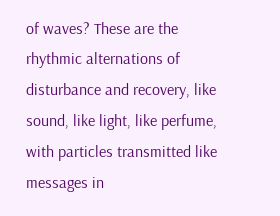of waves? These are the rhythmic alternations of disturbance and recovery, like sound, like light, like perfume, with particles transmitted like messages in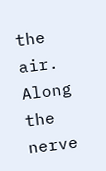the air. Along the nerve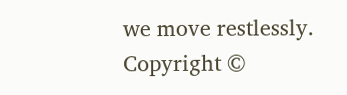we move restlessly.
Copyright ©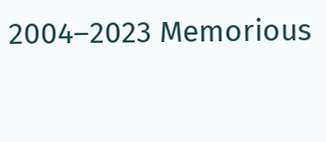2004–2023 Memorious